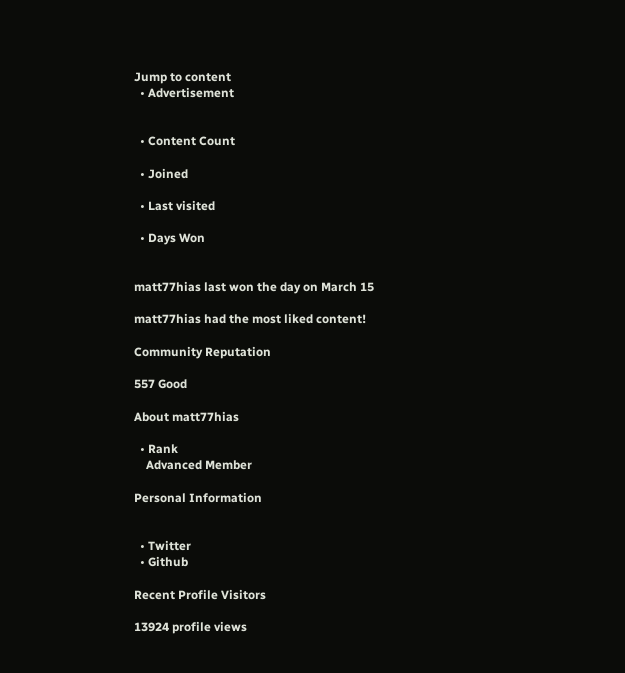Jump to content
  • Advertisement


  • Content Count

  • Joined

  • Last visited

  • Days Won


matt77hias last won the day on March 15

matt77hias had the most liked content!

Community Reputation

557 Good

About matt77hias

  • Rank
    Advanced Member

Personal Information


  • Twitter
  • Github

Recent Profile Visitors

13924 profile views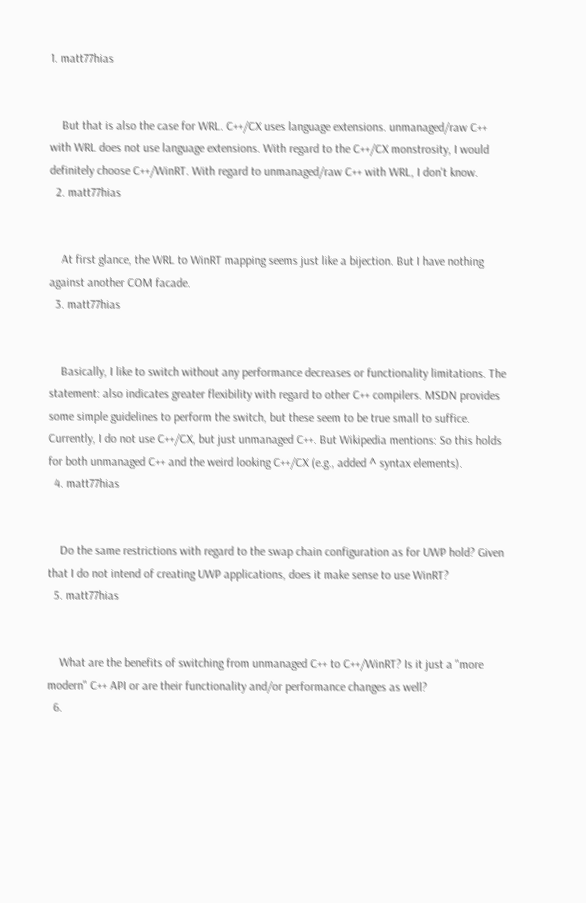1. matt77hias


    But that is also the case for WRL. C++/CX uses language extensions. unmanaged/raw C++ with WRL does not use language extensions. With regard to the C++/CX monstrosity, I would definitely choose C++/WinRT. With regard to unmanaged/raw C++ with WRL, I don't know.
  2. matt77hias


    At first glance, the WRL to WinRT mapping seems just like a bijection. But I have nothing against another COM facade.
  3. matt77hias


    Basically, I like to switch without any performance decreases or functionality limitations. The statement: also indicates greater flexibility with regard to other C++ compilers. MSDN provides some simple guidelines to perform the switch, but these seem to be true small to suffice. Currently, I do not use C++/CX, but just unmanaged C++. But Wikipedia mentions: So this holds for both unmanaged C++ and the weird looking C++/CX (e.g., added ^ syntax elements).
  4. matt77hias


    Do the same restrictions with regard to the swap chain configuration as for UWP hold? Given that I do not intend of creating UWP applications, does it make sense to use WinRT?
  5. matt77hias


    What are the benefits of switching from unmanaged C++ to C++/WinRT? Is it just a "more modern" C++ API or are their functionality and/or performance changes as well?
  6.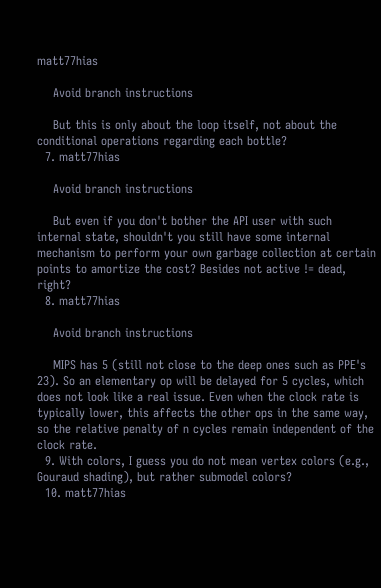matt77hias

    Avoid branch instructions

    But this is only about the loop itself, not about the conditional operations regarding each bottle?
  7. matt77hias

    Avoid branch instructions

    But even if you don't bother the API user with such internal state, shouldn't you still have some internal mechanism to perform your own garbage collection at certain points to amortize the cost? Besides not active != dead, right?
  8. matt77hias

    Avoid branch instructions

    MIPS has 5 (still not close to the deep ones such as PPE's 23). So an elementary op will be delayed for 5 cycles, which does not look like a real issue. Even when the clock rate is typically lower, this affects the other ops in the same way, so the relative penalty of n cycles remain independent of the clock rate.
  9. With colors, I guess you do not mean vertex colors (e.g., Gouraud shading), but rather submodel colors?
  10. matt77hias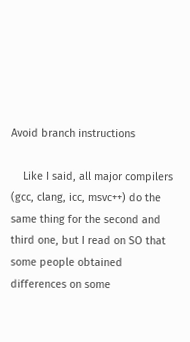Avoid branch instructions

    Like I said, all major compilers (gcc, clang, icc, msvc++) do the same thing for the second and third one, but I read on SO that some people obtained differences on some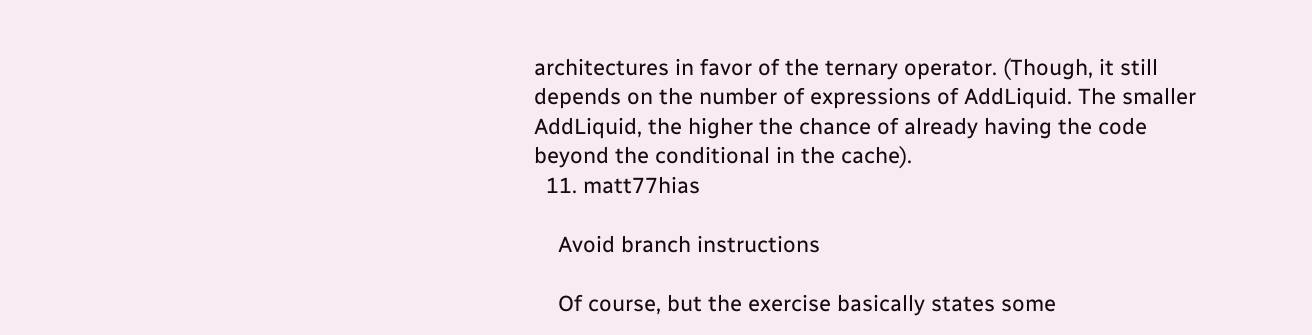architectures in favor of the ternary operator. (Though, it still depends on the number of expressions of AddLiquid. The smaller AddLiquid, the higher the chance of already having the code beyond the conditional in the cache).
  11. matt77hias

    Avoid branch instructions

    Of course, but the exercise basically states some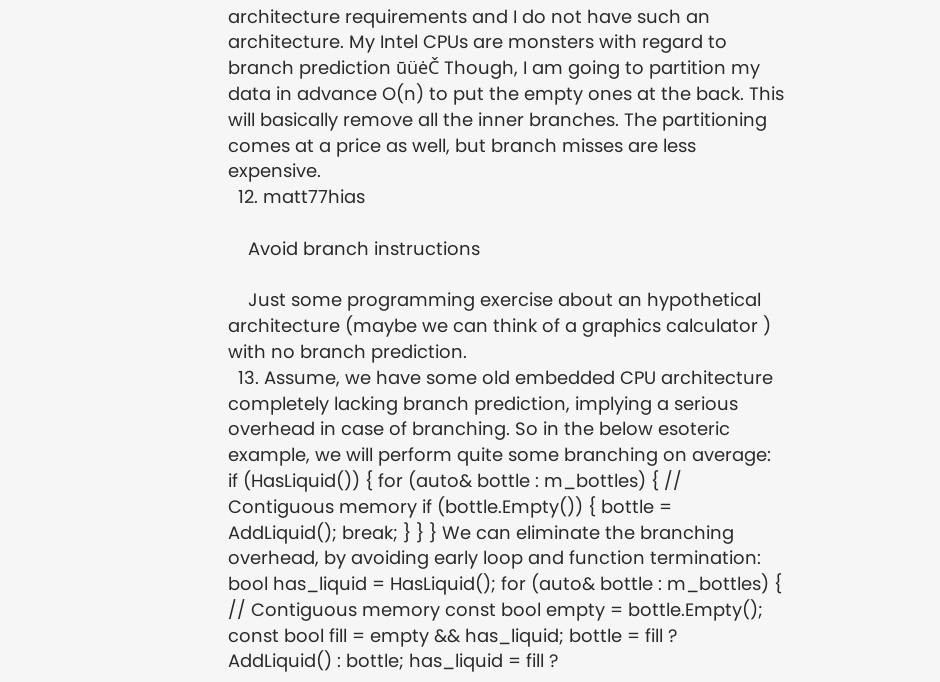architecture requirements and I do not have such an architecture. My Intel CPUs are monsters with regard to branch prediction ūüėČ Though, I am going to partition my data in advance O(n) to put the empty ones at the back. This will basically remove all the inner branches. The partitioning comes at a price as well, but branch misses are less expensive.
  12. matt77hias

    Avoid branch instructions

    Just some programming exercise about an hypothetical architecture (maybe we can think of a graphics calculator ) with no branch prediction.
  13. Assume, we have some old embedded CPU architecture completely lacking branch prediction, implying a serious overhead in case of branching. So in the below esoteric example, we will perform quite some branching on average: if (HasLiquid()) { for (auto& bottle : m_bottles) { // Contiguous memory if (bottle.Empty()) { bottle = AddLiquid(); break; } } } We can eliminate the branching overhead, by avoiding early loop and function termination: bool has_liquid = HasLiquid(); for (auto& bottle : m_bottles) { // Contiguous memory const bool empty = bottle.Empty(); const bool fill = empty && has_liquid; bottle = fill ? AddLiquid() : bottle; has_liquid = fill ?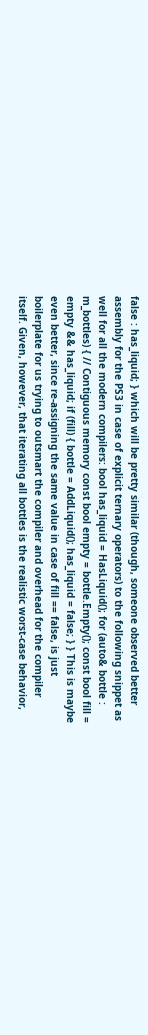false : has_liquid; } which will be pretty similar (though, someone observed better assembly for the PS3 in case of explicit ternary operators) to the following snippet as well for all the modern compilers: bool has_liquid = HasLiquid(); for (auto& bottle : m_bottles) { // Contiguous memory const bool empty = bottle.Empty(); const bool fill = empty && has_liquid; if (fill) { bottle = AddLiquid(); has_liquid = false; } } This is maybe even better, since re-assigning the same value in case of fill == false, is just boilerplate for us trying to outsmart the compiler and overhead for the compiler itself. Given, however, that iterating all bottles is the realistic worst-case behavior,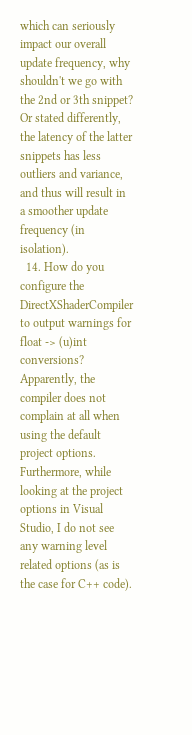which can seriously impact our overall update frequency, why shouldn't we go with the 2nd or 3th snippet? Or stated differently, the latency of the latter snippets has less outliers and variance, and thus will result in a smoother update frequency (in isolation).
  14. How do you configure the DirectXShaderCompiler to output warnings for float -> (u)int conversions? Apparently, the compiler does not complain at all when using the default project options. Furthermore, while looking at the project options in Visual Studio, I do not see any warning level related options (as is the case for C++ code).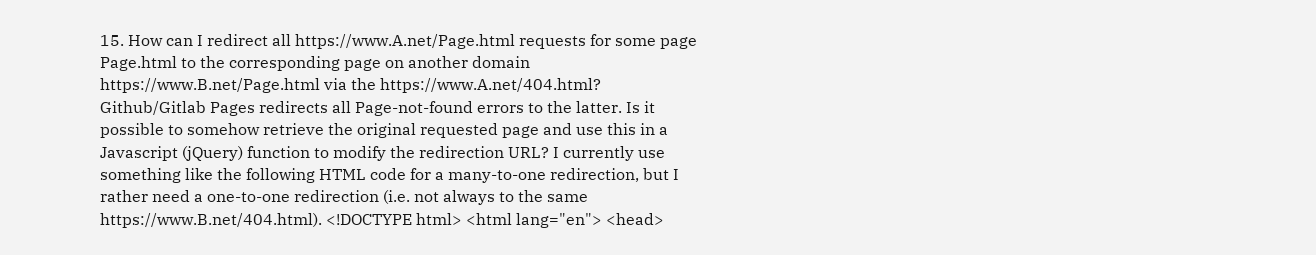15. How can I redirect all https://www.A.net/Page.html requests for some page Page.html to the corresponding page on another domain https://www.B.net/Page.html via the https://www.A.net/404.html? Github/Gitlab Pages redirects all Page-not-found errors to the latter. Is it possible to somehow retrieve the original requested page and use this in a Javascript (jQuery) function to modify the redirection URL? I currently use something like the following HTML code for a many-to-one redirection, but I rather need a one-to-one redirection (i.e. not always to the same https://www.B.net/404.html). <!DOCTYPE html> <html lang="en"> <head>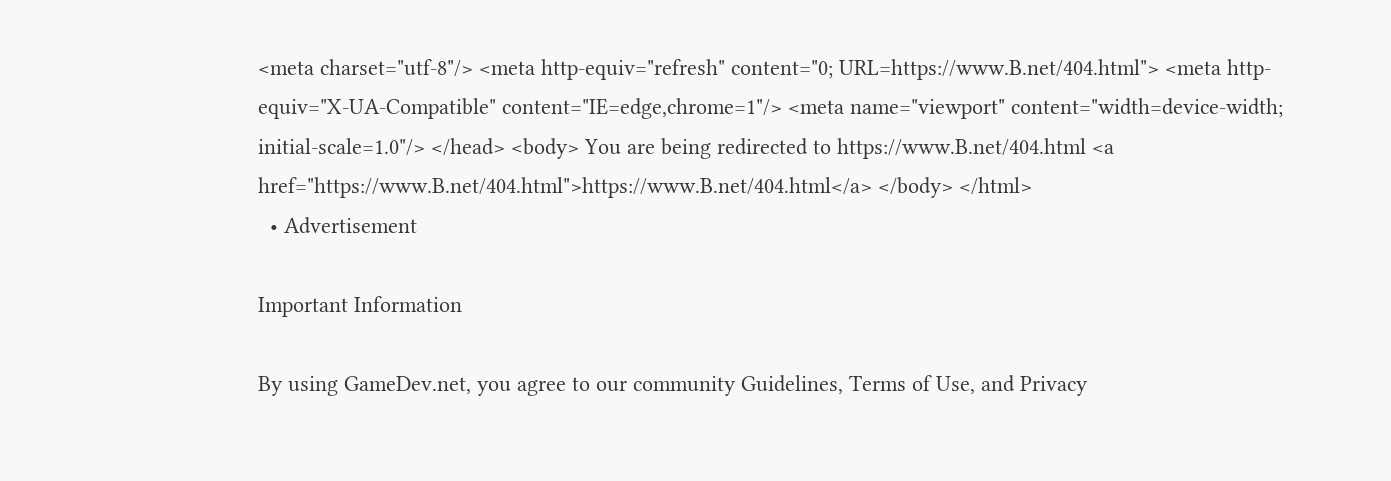<meta charset="utf-8"/> <meta http-equiv="refresh" content="0; URL=https://www.B.net/404.html"> <meta http-equiv="X-UA-Compatible" content="IE=edge,chrome=1"/> <meta name="viewport" content="width=device-width; initial-scale=1.0"/> </head> <body> You are being redirected to https://www.B.net/404.html <a href="https://www.B.net/404.html">https://www.B.net/404.html</a> </body> </html>
  • Advertisement

Important Information

By using GameDev.net, you agree to our community Guidelines, Terms of Use, and Privacy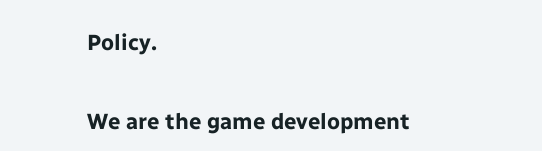Policy.

We are the game development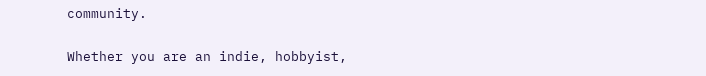community.

Whether you are an indie, hobbyist,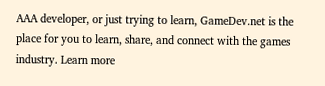AAA developer, or just trying to learn, GameDev.net is the place for you to learn, share, and connect with the games industry. Learn more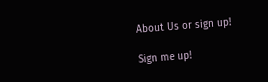About Us or sign up!

Sign me up!